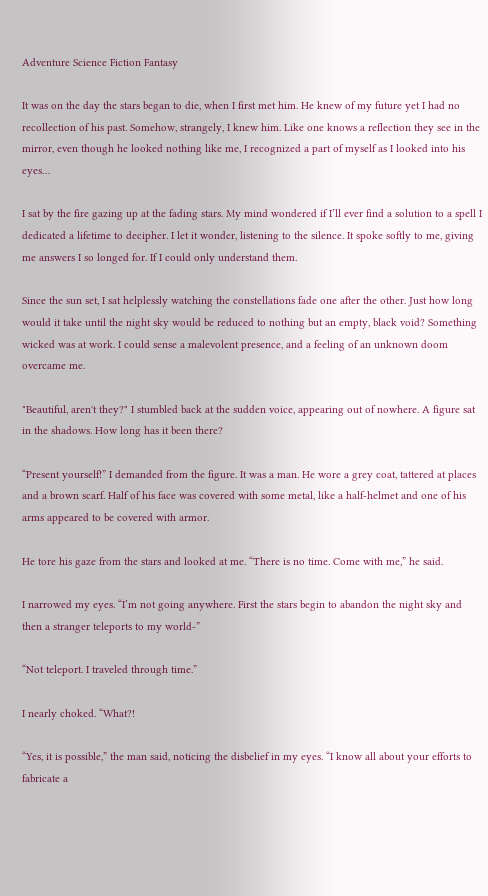Adventure Science Fiction Fantasy

It was on the day the stars began to die, when I first met him. He knew of my future yet I had no recollection of his past. Somehow, strangely, I knew him. Like one knows a reflection they see in the mirror, even though he looked nothing like me, I recognized a part of myself as I looked into his eyes…

I sat by the fire gazing up at the fading stars. My mind wondered if I’ll ever find a solution to a spell I dedicated a lifetime to decipher. I let it wonder, listening to the silence. It spoke softly to me, giving me answers I so longed for. If I could only understand them.

Since the sun set, I sat helplessly watching the constellations fade one after the other. Just how long would it take until the night sky would be reduced to nothing but an empty, black void? Something wicked was at work. I could sense a malevolent presence, and a feeling of an unknown doom overcame me.

"Beautiful, aren't they?" I stumbled back at the sudden voice, appearing out of nowhere. A figure sat in the shadows. How long has it been there?

“Present yourself!” I demanded from the figure. It was a man. He wore a grey coat, tattered at places and a brown scarf. Half of his face was covered with some metal, like a half-helmet and one of his arms appeared to be covered with armor.

He tore his gaze from the stars and looked at me. “There is no time. Come with me,” he said.

I narrowed my eyes. “I’m not going anywhere. First the stars begin to abandon the night sky and then a stranger teleports to my world-”

“Not teleport. I traveled through time.”

I nearly choked. “What?!

“Yes, it is possible,” the man said, noticing the disbelief in my eyes. “I know all about your efforts to fabricate a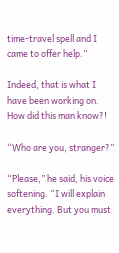time-travel spell and I came to offer help.”

Indeed, that is what I have been working on. How did this man know?!

“Who are you, stranger?”

“Please,” he said, his voice softening. “I will explain everything. But you must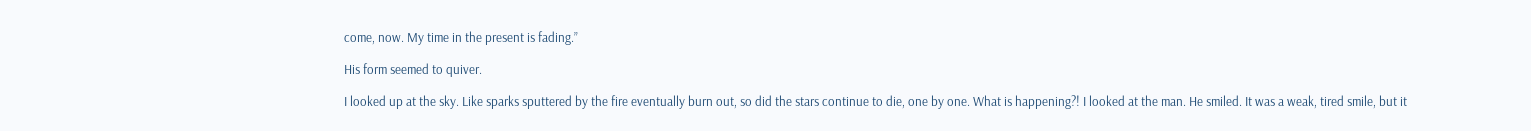come, now. My time in the present is fading.”

His form seemed to quiver.

I looked up at the sky. Like sparks sputtered by the fire eventually burn out, so did the stars continue to die, one by one. What is happening?! I looked at the man. He smiled. It was a weak, tired smile, but it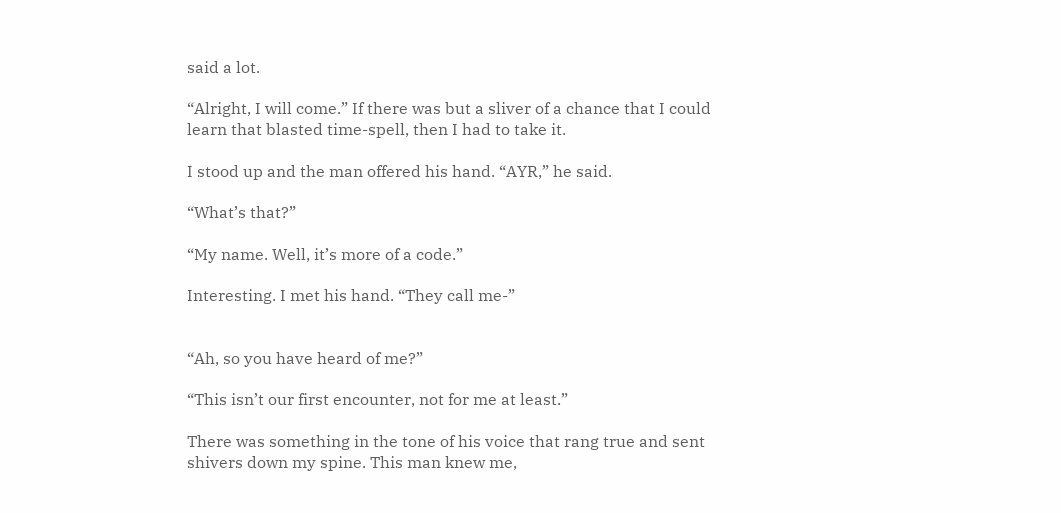said a lot.

“Alright, I will come.” If there was but a sliver of a chance that I could learn that blasted time-spell, then I had to take it.

I stood up and the man offered his hand. “AYR,” he said.

“What’s that?”

“My name. Well, it’s more of a code.”

Interesting. I met his hand. “They call me-”


“Ah, so you have heard of me?”

“This isn’t our first encounter, not for me at least.”

There was something in the tone of his voice that rang true and sent shivers down my spine. This man knew me,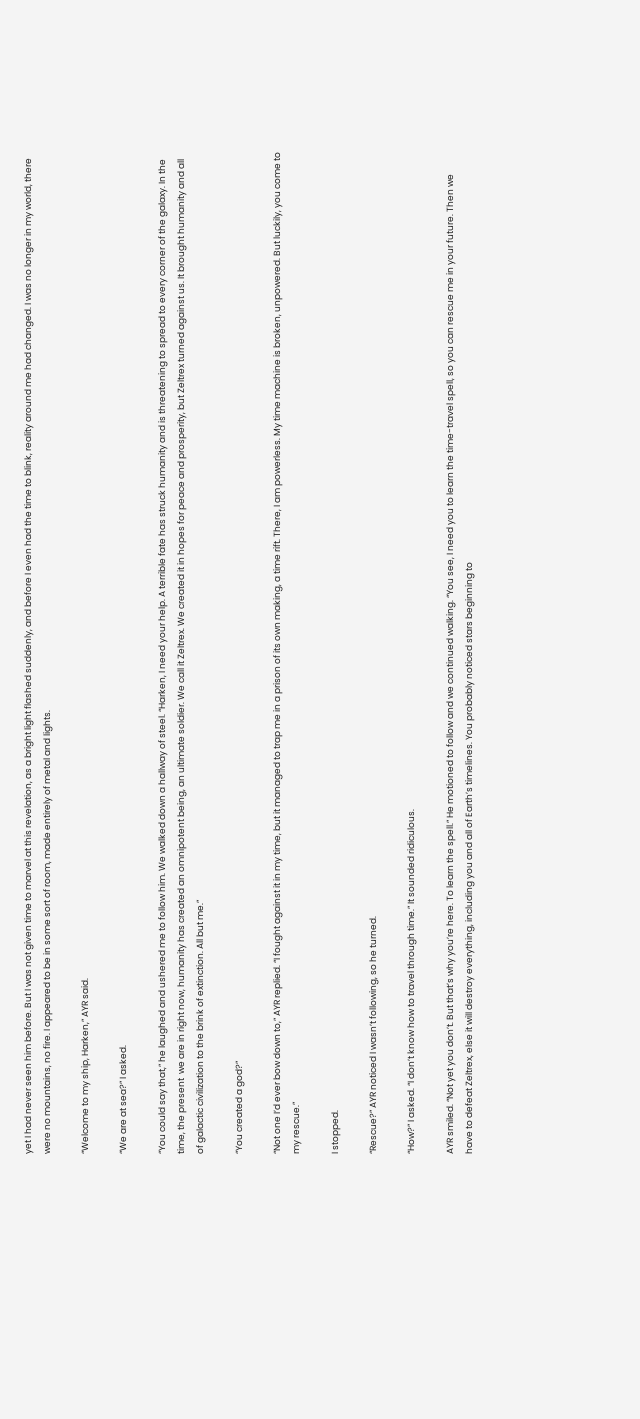yet I had never seen him before. But I was not given time to marvel at this revelation, as a bright light flashed suddenly, and before I even had the time to blink, reality around me had changed. I was no longer in my world, there were no mountains, no fire. I appeared to be in some sort of room, made entirely of metal and lights.

“Welcome to my ship, Harken,” AYR said.

“We are at sea?” I asked.

“You could say that,” he laughed and ushered me to follow him. We walked down a hallway of steel. “Harken, I need your help. A terrible fate has struck humanity and is threatening to spread to every corner of the galaxy. In the time, the present  we are in right now, humanity has created an omnipotent being, an ultimate soldier. We call it Zeltrex. We created it in hopes for peace and prosperity, but Zeltrex turned against us. It brought humanity and all of galactic civilization to the brink of extinction. All but me.”

“You created a god?”

“Not one I’d ever bow down to,” AYR replied. “I fought against it in my time, but it managed to trap me in a prison of its own making, a time rift. There, I am powerless. My time machine is broken, unpowered. But luckily, you come to my rescue.”

I stopped.

“Rescue?” AYR noticed I wasn’t following, so he turned.

“How?” I asked. “I don’t know how to travel through time.” It sounded ridiculous.

AYR smiled. “Not yet you don’t. But that’s why you’re here. To learn the spell.” He motioned to follow and we continued walking. “You see, I need you to learn the time-travel spell, so you can rescue me in your future. Then we have to defeat Zeltrex, else it will destroy everything, including you and all of Earth’s timelines. You probably noticed stars beginning to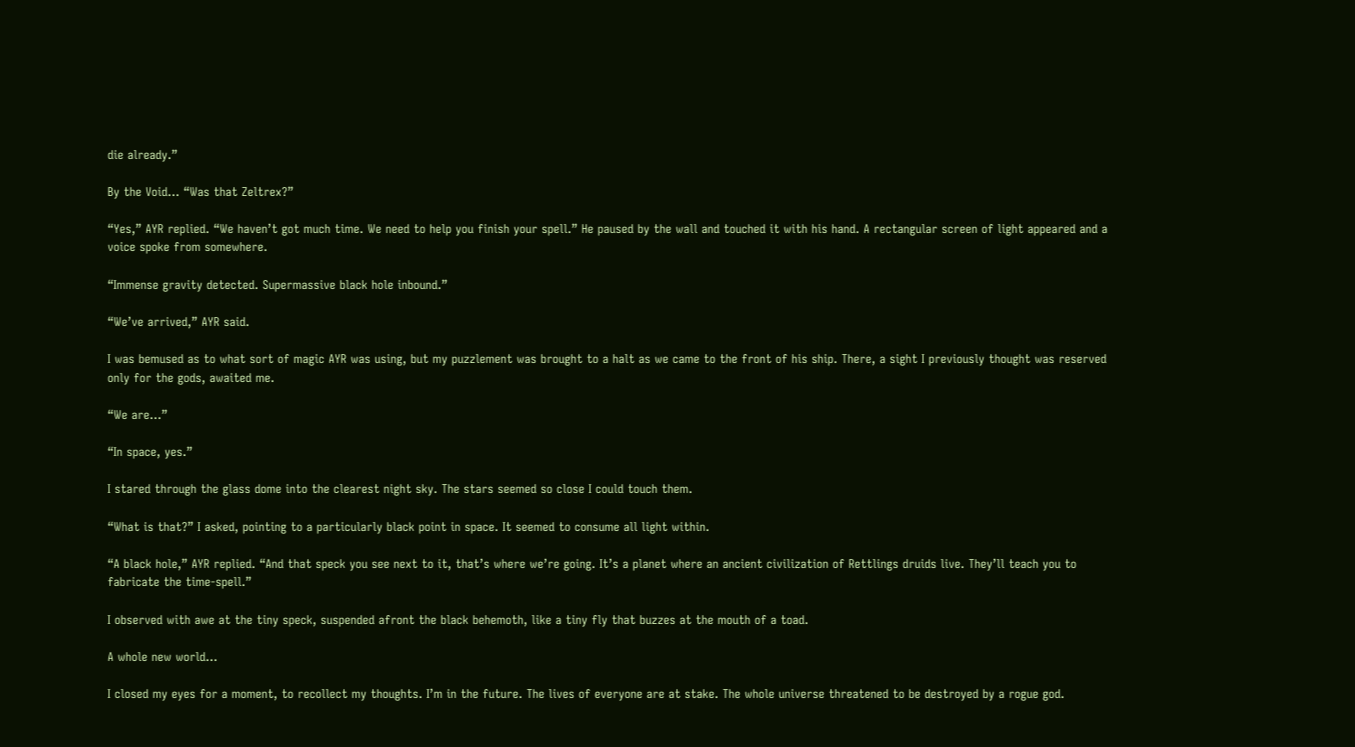die already.”

By the Void... “Was that Zeltrex?”

“Yes,” AYR replied. “We haven’t got much time. We need to help you finish your spell.” He paused by the wall and touched it with his hand. A rectangular screen of light appeared and a voice spoke from somewhere.

“Immense gravity detected. Supermassive black hole inbound.”

“We’ve arrived,” AYR said.

I was bemused as to what sort of magic AYR was using, but my puzzlement was brought to a halt as we came to the front of his ship. There, a sight I previously thought was reserved only for the gods, awaited me.

“We are…”

“In space, yes.”

I stared through the glass dome into the clearest night sky. The stars seemed so close I could touch them.

“What is that?” I asked, pointing to a particularly black point in space. It seemed to consume all light within.

“A black hole,” AYR replied. “And that speck you see next to it, that’s where we’re going. It’s a planet where an ancient civilization of Rettlings druids live. They’ll teach you to fabricate the time-spell.”

I observed with awe at the tiny speck, suspended afront the black behemoth, like a tiny fly that buzzes at the mouth of a toad.

A whole new world…

I closed my eyes for a moment, to recollect my thoughts. I’m in the future. The lives of everyone are at stake. The whole universe threatened to be destroyed by a rogue god.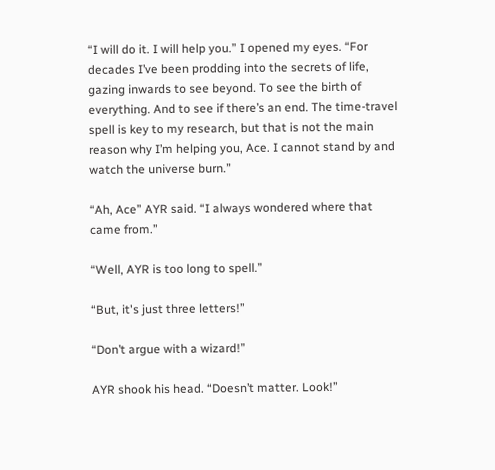“I will do it. I will help you.” I opened my eyes. “For decades I’ve been prodding into the secrets of life, gazing inwards to see beyond. To see the birth of everything. And to see if there’s an end. The time-travel spell is key to my research, but that is not the main reason why I’m helping you, Ace. I cannot stand by and watch the universe burn.”

“Ah, Ace” AYR said. “I always wondered where that came from.”

“Well, AYR is too long to spell.”

“But, it's just three letters!”

“Don’t argue with a wizard!”

AYR shook his head. “Doesn’t matter. Look!”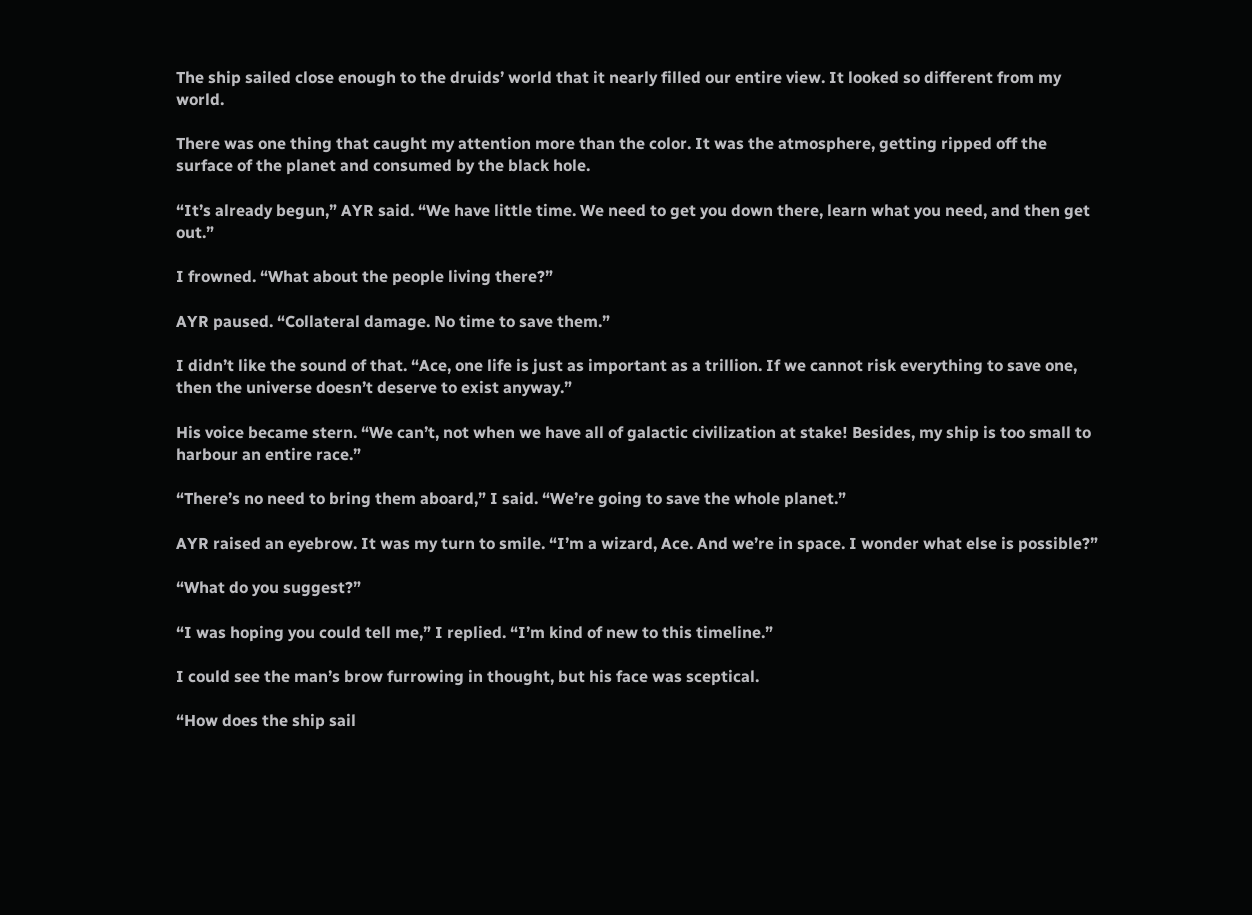The ship sailed close enough to the druids’ world that it nearly filled our entire view. It looked so different from my world.

There was one thing that caught my attention more than the color. It was the atmosphere, getting ripped off the surface of the planet and consumed by the black hole.

“It’s already begun,” AYR said. “We have little time. We need to get you down there, learn what you need, and then get out.”

I frowned. “What about the people living there?”

AYR paused. “Collateral damage. No time to save them.”

I didn’t like the sound of that. “Ace, one life is just as important as a trillion. If we cannot risk everything to save one, then the universe doesn’t deserve to exist anyway.”

His voice became stern. “We can’t, not when we have all of galactic civilization at stake! Besides, my ship is too small to harbour an entire race.”

“There’s no need to bring them aboard,” I said. “We’re going to save the whole planet.”

AYR raised an eyebrow. It was my turn to smile. “I’m a wizard, Ace. And we’re in space. I wonder what else is possible?”

“What do you suggest?”

“I was hoping you could tell me,” I replied. “I’m kind of new to this timeline.”

I could see the man’s brow furrowing in thought, but his face was sceptical.

“How does the ship sail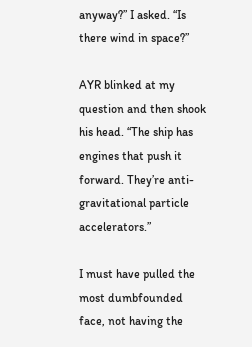anyway?” I asked. “Is there wind in space?”

AYR blinked at my question and then shook his head. “The ship has engines that push it forward. They’re anti-gravitational particle accelerators.”

I must have pulled the most dumbfounded face, not having the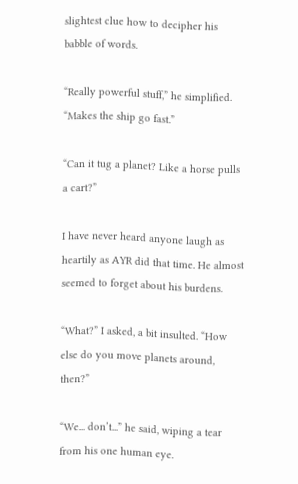slightest clue how to decipher his babble of words.

“Really powerful stuff,” he simplified. “Makes the ship go fast.”

“Can it tug a planet? Like a horse pulls a cart?”

I have never heard anyone laugh as heartily as AYR did that time. He almost seemed to forget about his burdens.

“What?” I asked, a bit insulted. “How else do you move planets around, then?”

“We... don’t...” he said, wiping a tear from his one human eye.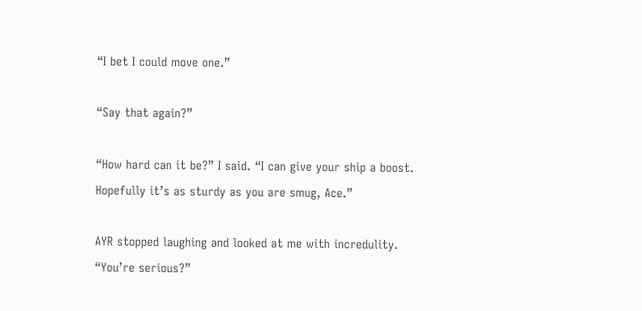“I bet I could move one.”

“Say that again?”

“How hard can it be?” I said. “I can give your ship a boost. Hopefully it’s as sturdy as you are smug, Ace.”

AYR stopped laughing and looked at me with incredulity. “You’re serious?”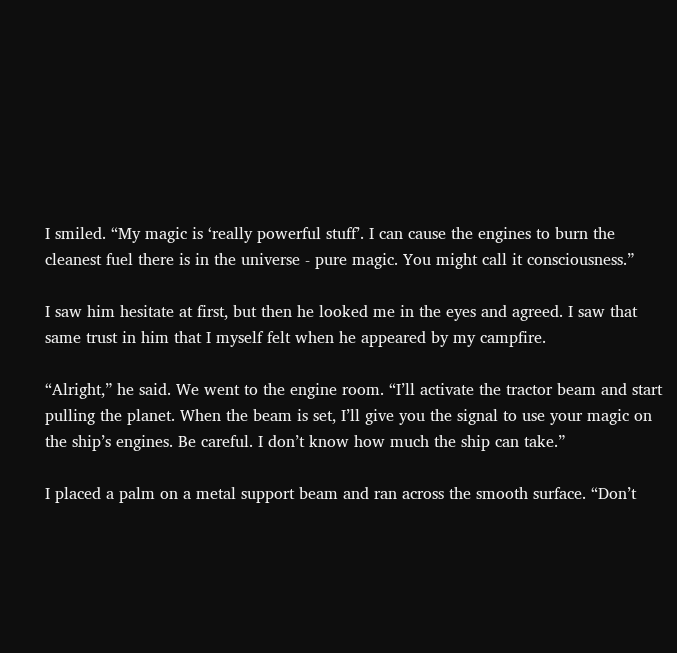I smiled. “My magic is ‘really powerful stuff’. I can cause the engines to burn the cleanest fuel there is in the universe - pure magic. You might call it consciousness.”

I saw him hesitate at first, but then he looked me in the eyes and agreed. I saw that same trust in him that I myself felt when he appeared by my campfire.

“Alright,” he said. We went to the engine room. “I’ll activate the tractor beam and start pulling the planet. When the beam is set, I’ll give you the signal to use your magic on the ship’s engines. Be careful. I don’t know how much the ship can take.”

I placed a palm on a metal support beam and ran across the smooth surface. “Don’t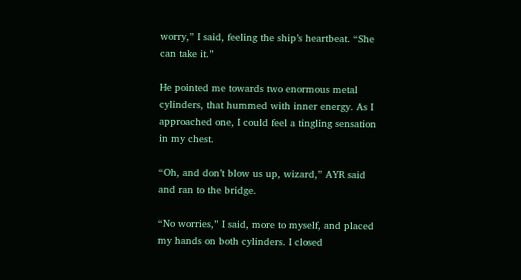worry,” I said, feeling the ship’s heartbeat. “She can take it.”

He pointed me towards two enormous metal cylinders, that hummed with inner energy. As I approached one, I could feel a tingling sensation in my chest.

“Oh, and don’t blow us up, wizard,” AYR said and ran to the bridge.

“No worries,” I said, more to myself, and placed my hands on both cylinders. I closed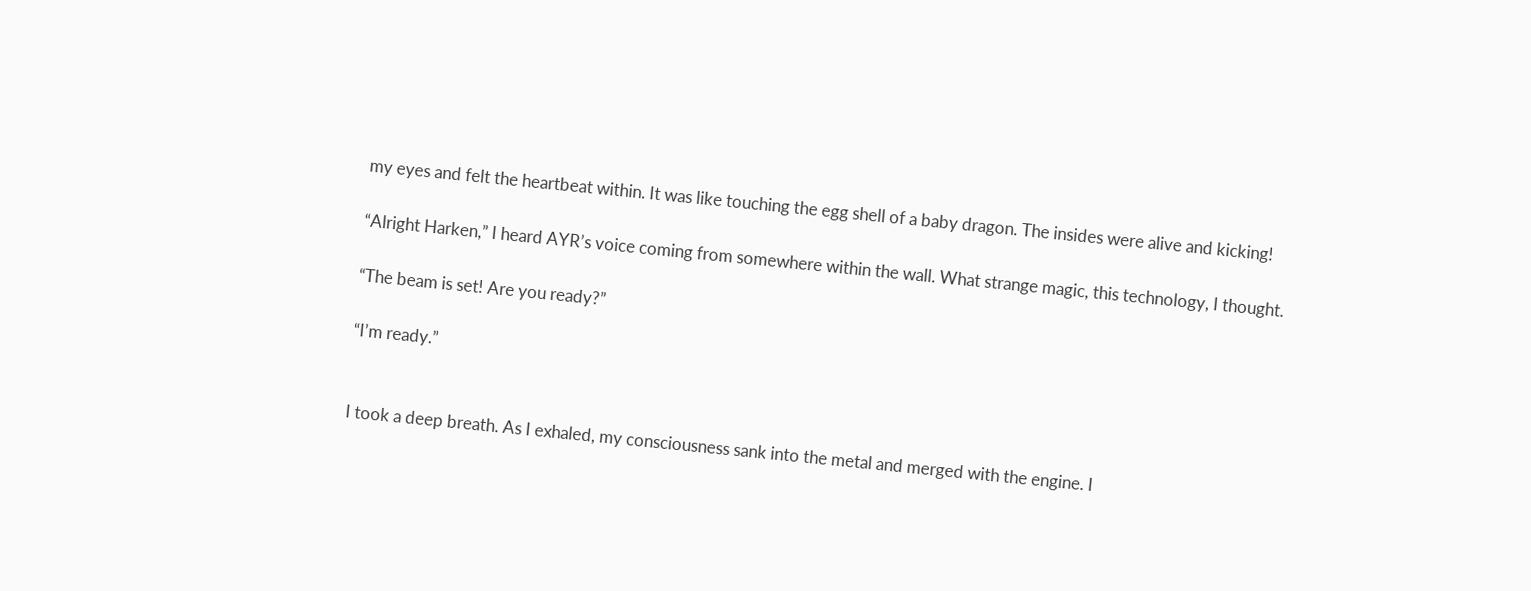my eyes and felt the heartbeat within. It was like touching the egg shell of a baby dragon. The insides were alive and kicking!

“Alright Harken,” I heard AYR’s voice coming from somewhere within the wall. What strange magic, this technology, I thought.

“The beam is set! Are you ready?”

“I’m ready.”


I took a deep breath. As I exhaled, my consciousness sank into the metal and merged with the engine. I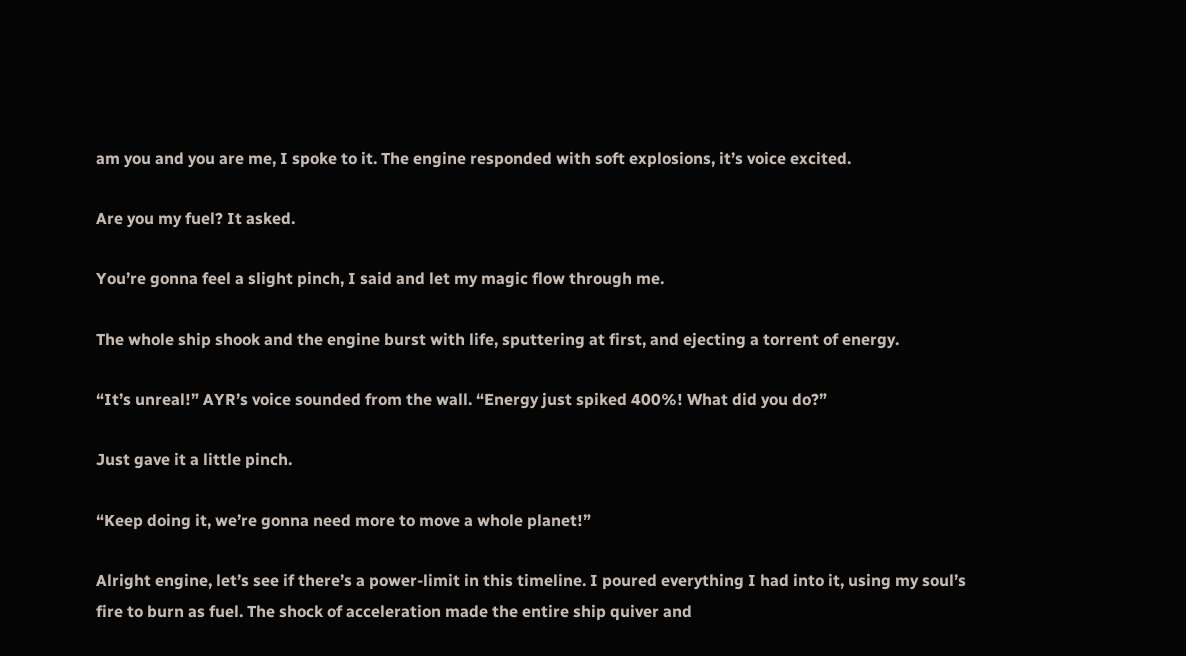am you and you are me, I spoke to it. The engine responded with soft explosions, it’s voice excited.

Are you my fuel? It asked.

You’re gonna feel a slight pinch, I said and let my magic flow through me.

The whole ship shook and the engine burst with life, sputtering at first, and ejecting a torrent of energy.

“It’s unreal!” AYR’s voice sounded from the wall. “Energy just spiked 400%! What did you do?”

Just gave it a little pinch.

“Keep doing it, we’re gonna need more to move a whole planet!”

Alright engine, let’s see if there’s a power-limit in this timeline. I poured everything I had into it, using my soul’s fire to burn as fuel. The shock of acceleration made the entire ship quiver and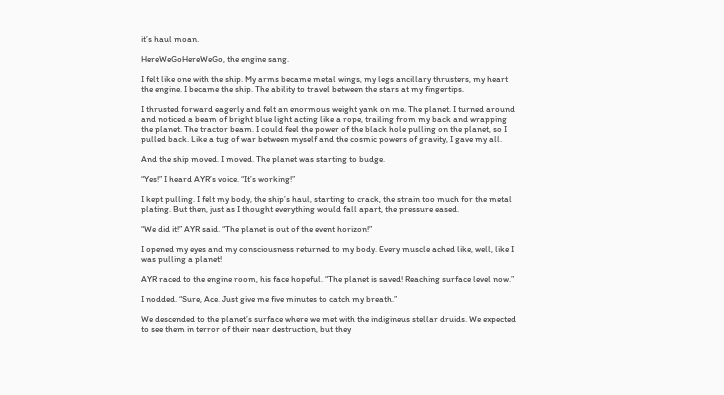it’s haul moan.

HereWeGoHereWeGo, the engine sang.

I felt like one with the ship. My arms became metal wings, my legs ancillary thrusters, my heart the engine. I became the ship. The ability to travel between the stars at my fingertips.

I thrusted forward eagerly and felt an enormous weight yank on me. The planet. I turned around and noticed a beam of bright blue light acting like a rope, trailing from my back and wrapping the planet. The tractor beam. I could feel the power of the black hole pulling on the planet, so I pulled back. Like a tug of war between myself and the cosmic powers of gravity, I gave my all.

And the ship moved. I moved. The planet was starting to budge.

“Yes!” I heard AYR’s voice. “It’s working!”

I kept pulling. I felt my body, the ship’s haul, starting to crack, the strain too much for the metal plating. But then, just as I thought everything would fall apart, the pressure eased.

“We did it!” AYR said. “The planet is out of the event horizon!”

I opened my eyes and my consciousness returned to my body. Every muscle ached like, well, like I was pulling a planet!

AYR raced to the engine room, his face hopeful. “The planet is saved! Reaching surface level now.”

I nodded. “Sure, Ace. Just give me five minutes to catch my breath.”

We descended to the planet’s surface where we met with the indigineus stellar druids. We expected to see them in terror of their near destruction, but they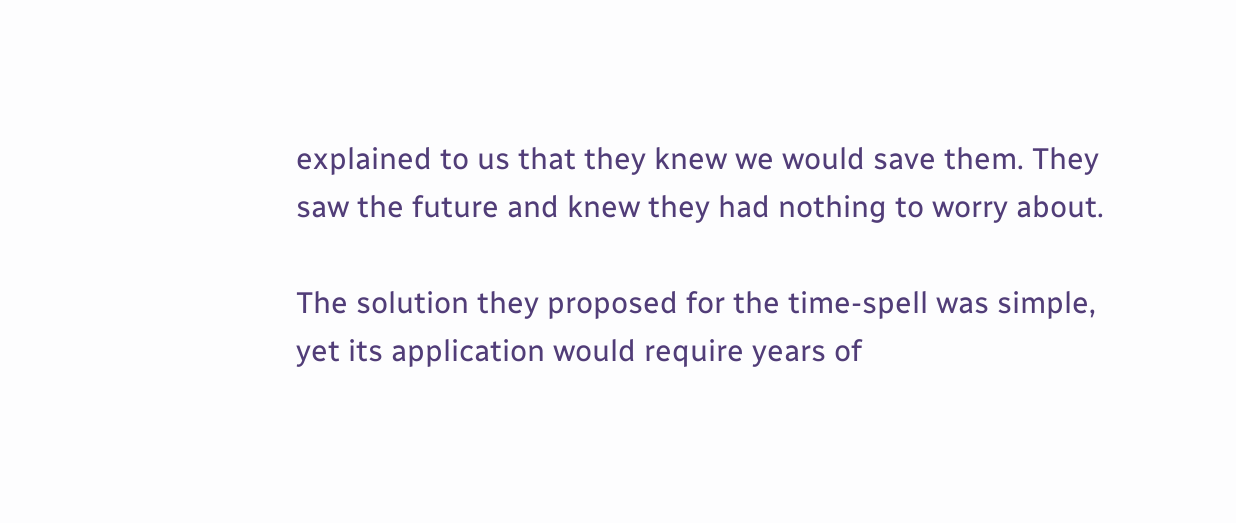explained to us that they knew we would save them. They saw the future and knew they had nothing to worry about.

The solution they proposed for the time-spell was simple, yet its application would require years of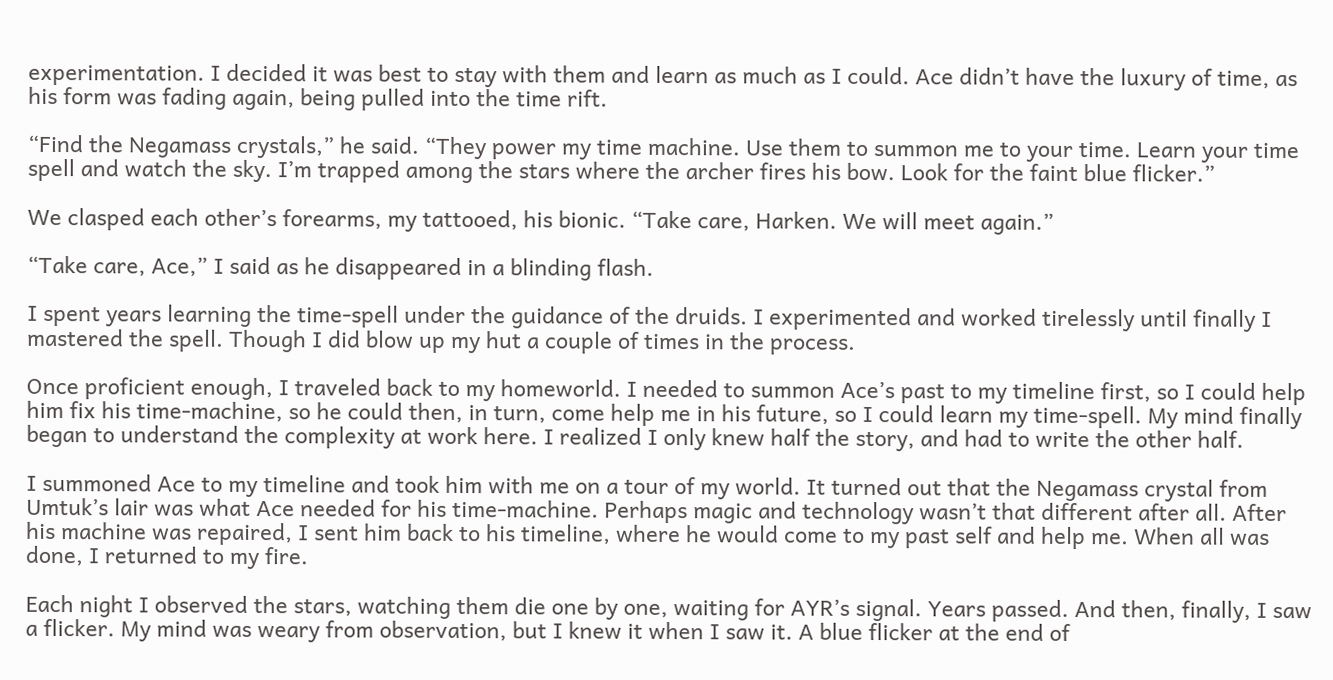experimentation. I decided it was best to stay with them and learn as much as I could. Ace didn’t have the luxury of time, as his form was fading again, being pulled into the time rift.

“Find the Negamass crystals,” he said. “They power my time machine. Use them to summon me to your time. Learn your time spell and watch the sky. I’m trapped among the stars where the archer fires his bow. Look for the faint blue flicker.”

We clasped each other’s forearms, my tattooed, his bionic. “Take care, Harken. We will meet again.”

“Take care, Ace,” I said as he disappeared in a blinding flash.

I spent years learning the time-spell under the guidance of the druids. I experimented and worked tirelessly until finally I mastered the spell. Though I did blow up my hut a couple of times in the process.

Once proficient enough, I traveled back to my homeworld. I needed to summon Ace’s past to my timeline first, so I could help him fix his time-machine, so he could then, in turn, come help me in his future, so I could learn my time-spell. My mind finally began to understand the complexity at work here. I realized I only knew half the story, and had to write the other half.

I summoned Ace to my timeline and took him with me on a tour of my world. It turned out that the Negamass crystal from Umtuk’s lair was what Ace needed for his time-machine. Perhaps magic and technology wasn’t that different after all. After his machine was repaired, I sent him back to his timeline, where he would come to my past self and help me. When all was done, I returned to my fire.

Each night I observed the stars, watching them die one by one, waiting for AYR’s signal. Years passed. And then, finally, I saw a flicker. My mind was weary from observation, but I knew it when I saw it. A blue flicker at the end of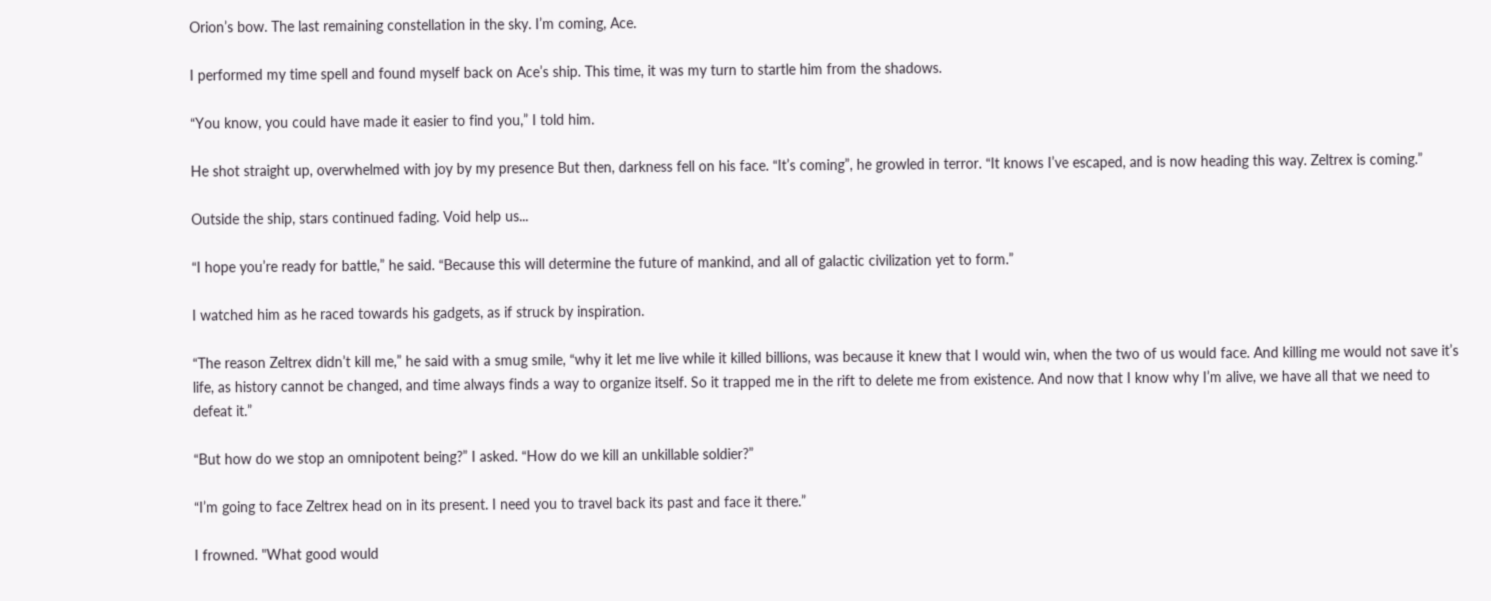Orion’s bow. The last remaining constellation in the sky. I’m coming, Ace.

I performed my time spell and found myself back on Ace’s ship. This time, it was my turn to startle him from the shadows.

“You know, you could have made it easier to find you,” I told him.

He shot straight up, overwhelmed with joy by my presence But then, darkness fell on his face. “It’s coming”, he growled in terror. “It knows I’ve escaped, and is now heading this way. Zeltrex is coming.”

Outside the ship, stars continued fading. Void help us...

“I hope you’re ready for battle,” he said. “Because this will determine the future of mankind, and all of galactic civilization yet to form.”

I watched him as he raced towards his gadgets, as if struck by inspiration.

“The reason Zeltrex didn’t kill me,” he said with a smug smile, “why it let me live while it killed billions, was because it knew that I would win, when the two of us would face. And killing me would not save it’s life, as history cannot be changed, and time always finds a way to organize itself. So it trapped me in the rift to delete me from existence. And now that I know why I’m alive, we have all that we need to defeat it.”

“But how do we stop an omnipotent being?” I asked. “How do we kill an unkillable soldier?”

“I’m going to face Zeltrex head on in its present. I need you to travel back its past and face it there.”

I frowned. "What good would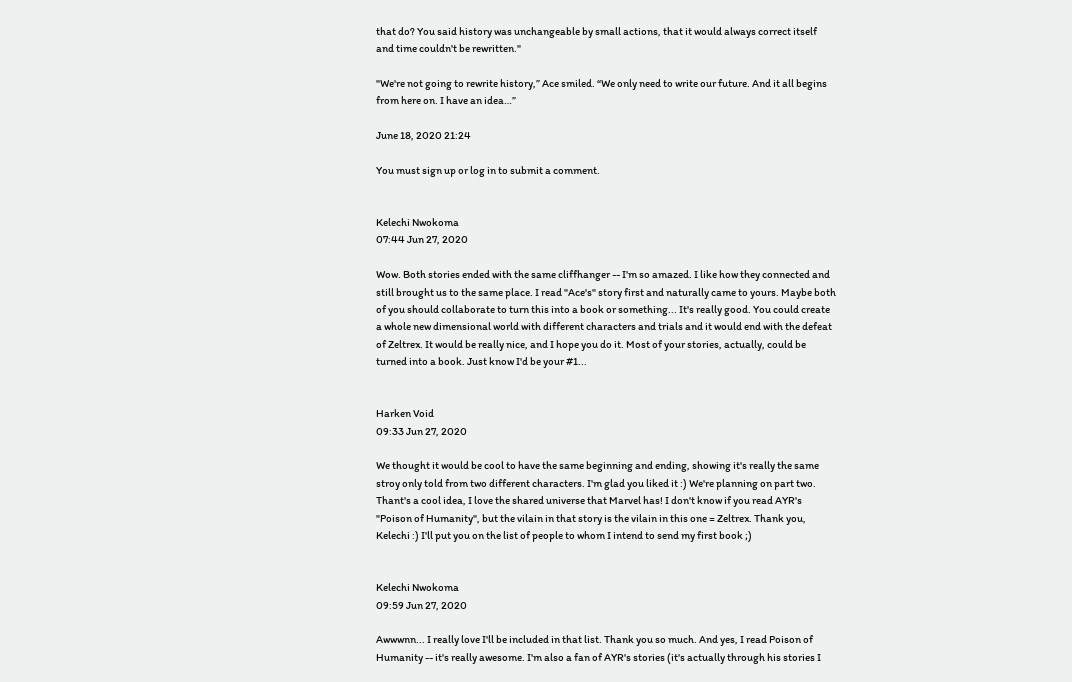that do? You said history was unchangeable by small actions, that it would always correct itself and time couldn't be rewritten."

"We're not going to rewrite history,” Ace smiled. “We only need to write our future. And it all begins from here on. I have an idea…”

June 18, 2020 21:24

You must sign up or log in to submit a comment.


Kelechi Nwokoma
07:44 Jun 27, 2020

Wow. Both stories ended with the same cliffhanger -- I'm so amazed. I like how they connected and still brought us to the same place. I read "Ace's" story first and naturally came to yours. Maybe both of you should collaborate to turn this into a book or something... It's really good. You could create a whole new dimensional world with different characters and trials and it would end with the defeat of Zeltrex. It would be really nice, and I hope you do it. Most of your stories, actually, could be turned into a book. Just know I'd be your #1...


Harken Void
09:33 Jun 27, 2020

We thought it would be cool to have the same beginning and ending, showing it's really the same stroy only told from two different characters. I'm glad you liked it :) We're planning on part two. Thant's a cool idea, I love the shared universe that Marvel has! I don't know if you read AYR's "Poison of Humanity", but the vilain in that story is the vilain in this one = Zeltrex. Thank you, Kelechi :) I'll put you on the list of people to whom I intend to send my first book ;)


Kelechi Nwokoma
09:59 Jun 27, 2020

Awwwnn... I really love I'll be included in that list. Thank you so much. And yes, I read Poison of Humanity -- it's really awesome. I'm also a fan of AYR's stories (it's actually through his stories I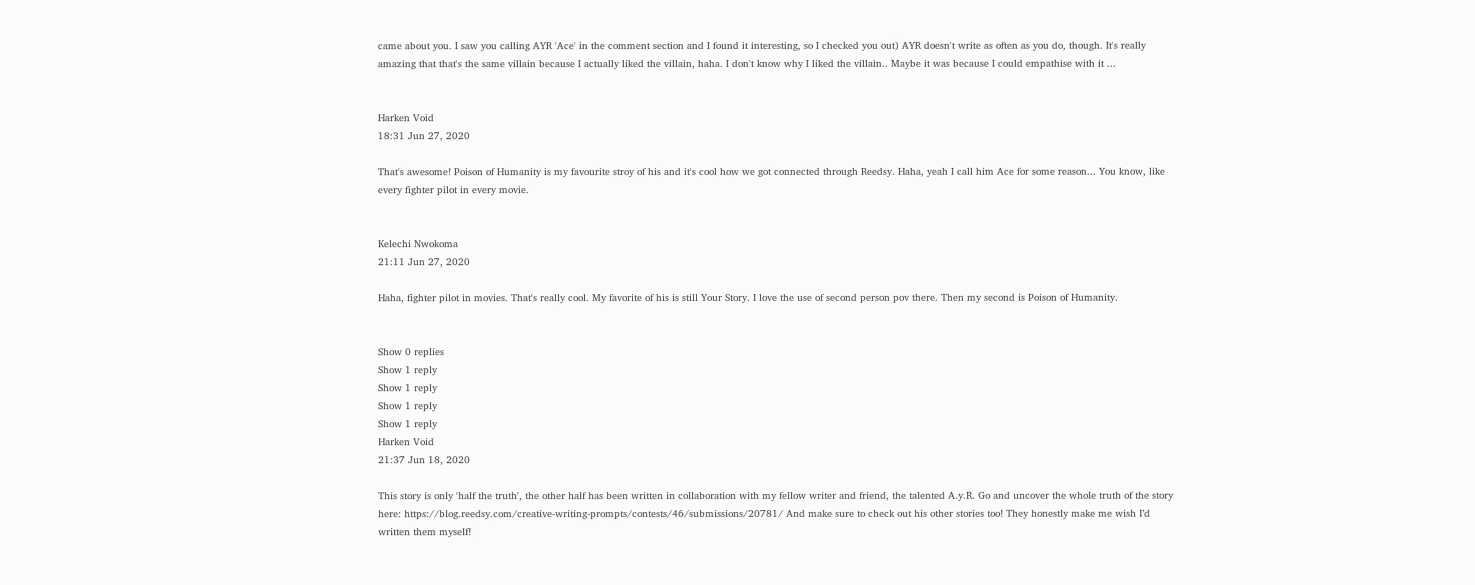came about you. I saw you calling AYR 'Ace' in the comment section and I found it interesting, so I checked you out) AYR doesn't write as often as you do, though. It's really amazing that that's the same villain because I actually liked the villain, haha. I don't know why I liked the villain.. Maybe it was because I could empathise with it ...


Harken Void
18:31 Jun 27, 2020

That's awesome! Poison of Humanity is my favourite stroy of his and it's cool how we got connected through Reedsy. Haha, yeah I call him Ace for some reason... You know, like every fighter pilot in every movie.


Kelechi Nwokoma
21:11 Jun 27, 2020

Haha, fighter pilot in movies. That's really cool. My favorite of his is still Your Story. I love the use of second person pov there. Then my second is Poison of Humanity.


Show 0 replies
Show 1 reply
Show 1 reply
Show 1 reply
Show 1 reply
Harken Void
21:37 Jun 18, 2020

This story is only 'half the truth', the other half has been written in collaboration with my fellow writer and friend, the talented A.y.R. Go and uncover the whole truth of the story here: https://blog.reedsy.com/creative-writing-prompts/contests/46/submissions/20781/ And make sure to check out his other stories too! They honestly make me wish I’d written them myself!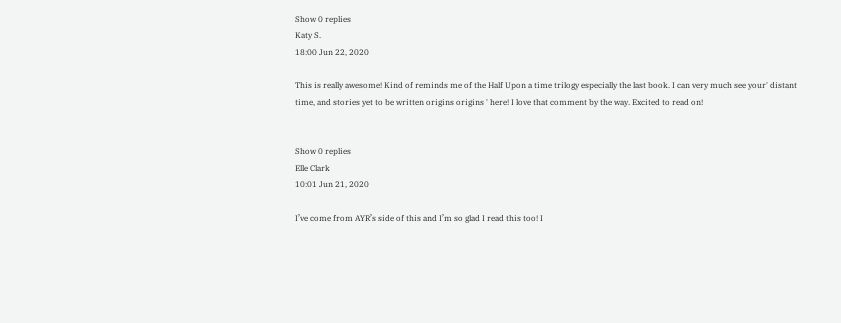Show 0 replies
Katy S.
18:00 Jun 22, 2020

This is really awesome! Kind of reminds me of the Half Upon a time trilogy especially the last book. I can very much see your' distant time, and stories yet to be written origins origins ' here! I love that comment by the way. Excited to read on!


Show 0 replies
Elle Clark
10:01 Jun 21, 2020

I’ve come from AYR’s side of this and I’m so glad I read this too! I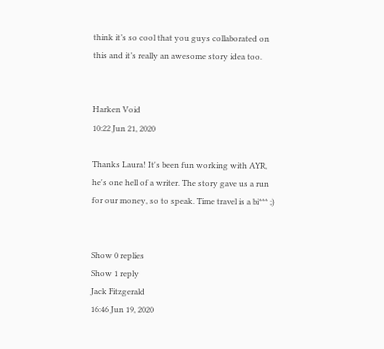think it’s so cool that you guys collaborated on this and it’s really an awesome story idea too.


Harken Void
10:22 Jun 21, 2020

Thanks Laura! It's been fun working with AYR, he's one hell of a writer. The story gave us a run for our money, so to speak. Time travel is a bi*** ;)


Show 0 replies
Show 1 reply
Jack Fitzgerald
16:46 Jun 19, 2020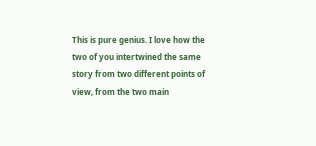This is pure genius. I love how the two of you intertwined the same story from two different points of view, from the two main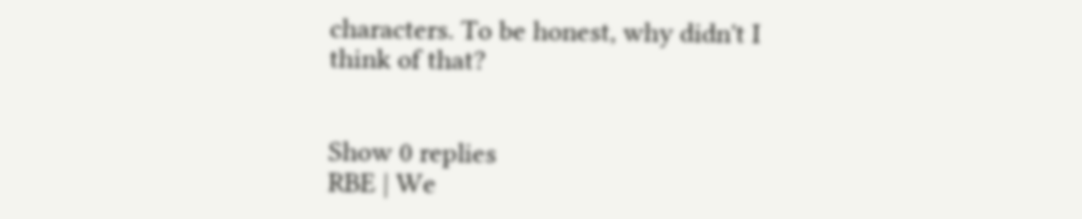characters. To be honest, why didn't I think of that?


Show 0 replies
RBE | We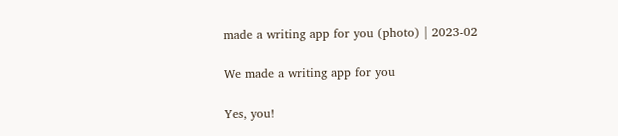made a writing app for you (photo) | 2023-02

We made a writing app for you

Yes, you!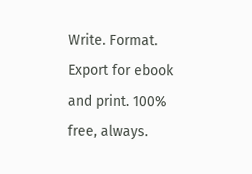Write. Format. Export for ebook and print. 100% free, always.